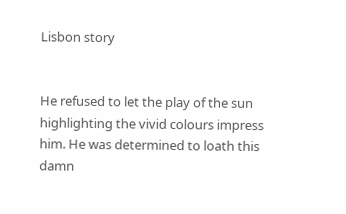Lisbon story


He refused to let the play of the sun highlighting the vivid colours impress him. He was determined to loath this damn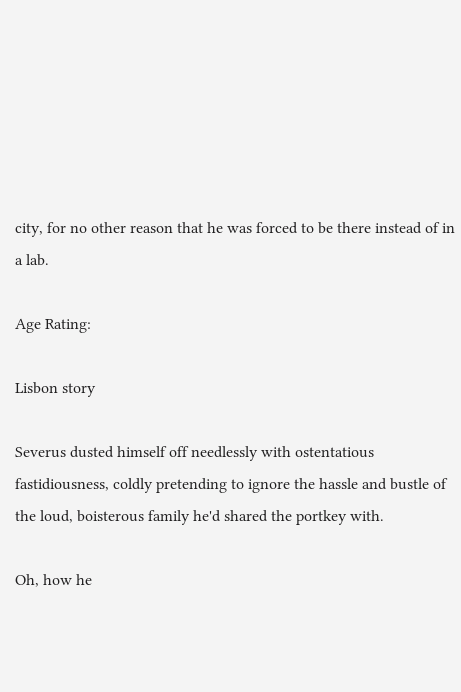city, for no other reason that he was forced to be there instead of in a lab.

Age Rating:

Lisbon story

Severus dusted himself off needlessly with ostentatious fastidiousness, coldly pretending to ignore the hassle and bustle of the loud, boisterous family he'd shared the portkey with.

Oh, how he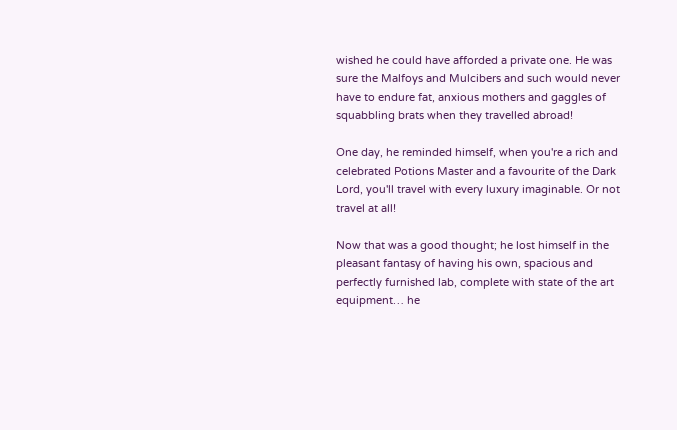wished he could have afforded a private one. He was sure the Malfoys and Mulcibers and such would never have to endure fat, anxious mothers and gaggles of squabbling brats when they travelled abroad!

One day, he reminded himself, when you're a rich and celebrated Potions Master and a favourite of the Dark Lord, you'll travel with every luxury imaginable. Or not travel at all!

Now that was a good thought; he lost himself in the pleasant fantasy of having his own, spacious and perfectly furnished lab, complete with state of the art equipment… he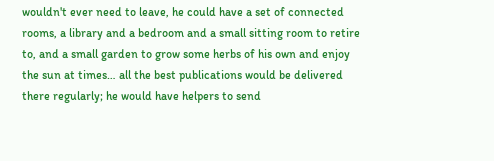wouldn't ever need to leave, he could have a set of connected rooms, a library and a bedroom and a small sitting room to retire to, and a small garden to grow some herbs of his own and enjoy the sun at times… all the best publications would be delivered there regularly; he would have helpers to send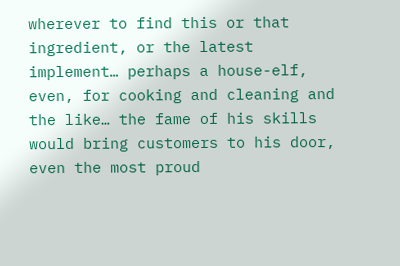wherever to find this or that ingredient, or the latest implement… perhaps a house-elf, even, for cooking and cleaning and the like… the fame of his skills would bring customers to his door, even the most proud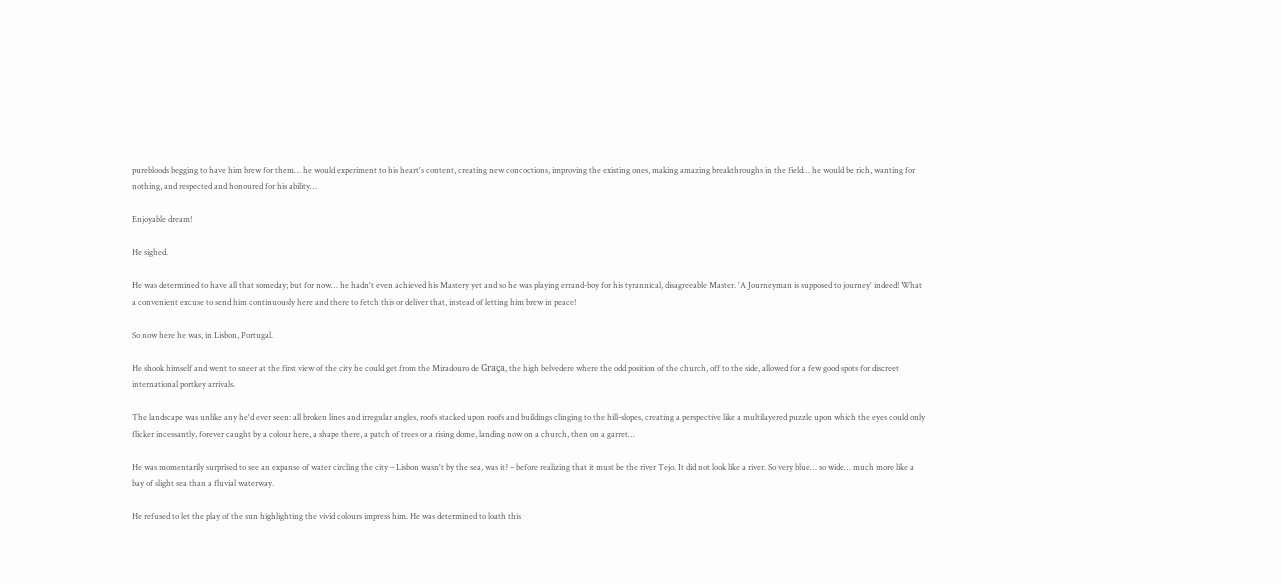purebloods begging to have him brew for them… he would experiment to his heart's content, creating new concoctions, improving the existing ones, making amazing breakthroughs in the field… he would be rich, wanting for nothing, and respected and honoured for his ability…

Enjoyable dream!

He sighed.

He was determined to have all that someday; but for now… he hadn't even achieved his Mastery yet and so he was playing errand-boy for his tyrannical, disagreeable Master. 'A Journeyman is supposed to journey' indeed! What a convenient excuse to send him continuously here and there to fetch this or deliver that, instead of letting him brew in peace!

So now here he was, in Lisbon, Portugal.

He shook himself and went to sneer at the first view of the city he could get from the Miradouro de Graça, the high belvedere where the odd position of the church, off to the side, allowed for a few good spots for discreet international portkey arrivals.

The landscape was unlike any he'd ever seen: all broken lines and irregular angles, roofs stacked upon roofs and buildings clinging to the hill-slopes, creating a perspective like a multilayered puzzle upon which the eyes could only flicker incessantly, forever caught by a colour here, a shape there, a patch of trees or a rising dome, landing now on a church, then on a garret…

He was momentarily surprised to see an expanse of water circling the city – Lisbon wasn't by the sea, was it? – before realizing that it must be the river Tejo. It did not look like a river. So very blue… so wide… much more like a bay of slight sea than a fluvial waterway.

He refused to let the play of the sun highlighting the vivid colours impress him. He was determined to loath this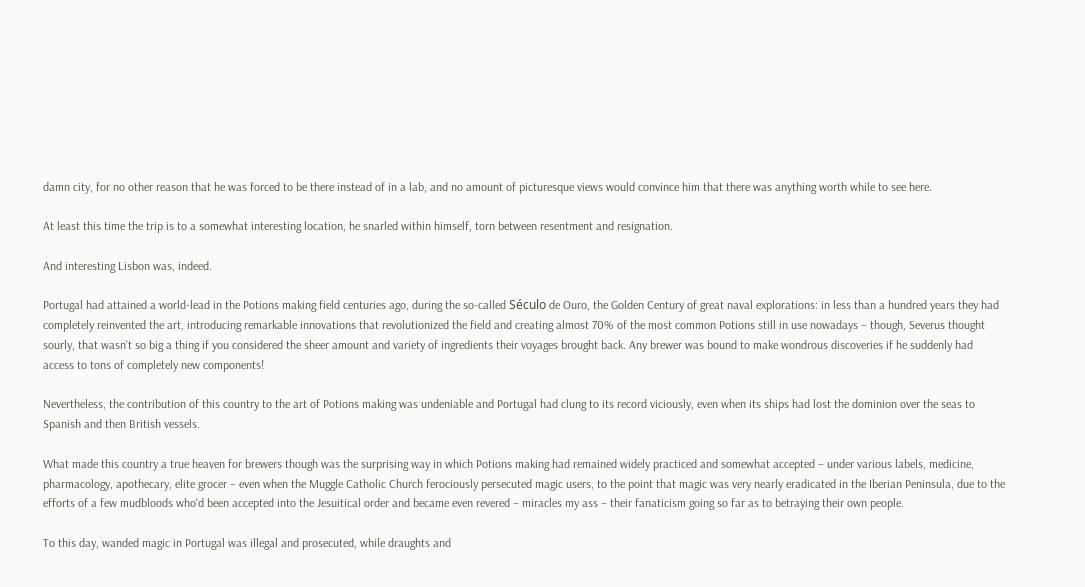damn city, for no other reason that he was forced to be there instead of in a lab, and no amount of picturesque views would convince him that there was anything worth while to see here.

At least this time the trip is to a somewhat interesting location, he snarled within himself, torn between resentment and resignation.

And interesting Lisbon was, indeed.

Portugal had attained a world-lead in the Potions making field centuries ago, during the so-called Século de Ouro, the Golden Century of great naval explorations: in less than a hundred years they had completely reinvented the art, introducing remarkable innovations that revolutionized the field and creating almost 70% of the most common Potions still in use nowadays – though, Severus thought sourly, that wasn't so big a thing if you considered the sheer amount and variety of ingredients their voyages brought back. Any brewer was bound to make wondrous discoveries if he suddenly had access to tons of completely new components!

Nevertheless, the contribution of this country to the art of Potions making was undeniable and Portugal had clung to its record viciously, even when its ships had lost the dominion over the seas to Spanish and then British vessels.

What made this country a true heaven for brewers though was the surprising way in which Potions making had remained widely practiced and somewhat accepted – under various labels, medicine, pharmacology, apothecary, elite grocer – even when the Muggle Catholic Church ferociously persecuted magic users, to the point that magic was very nearly eradicated in the Iberian Peninsula, due to the efforts of a few mudbloods who'd been accepted into the Jesuitical order and became even revered – miracles my ass – their fanaticism going so far as to betraying their own people.

To this day, wanded magic in Portugal was illegal and prosecuted, while draughts and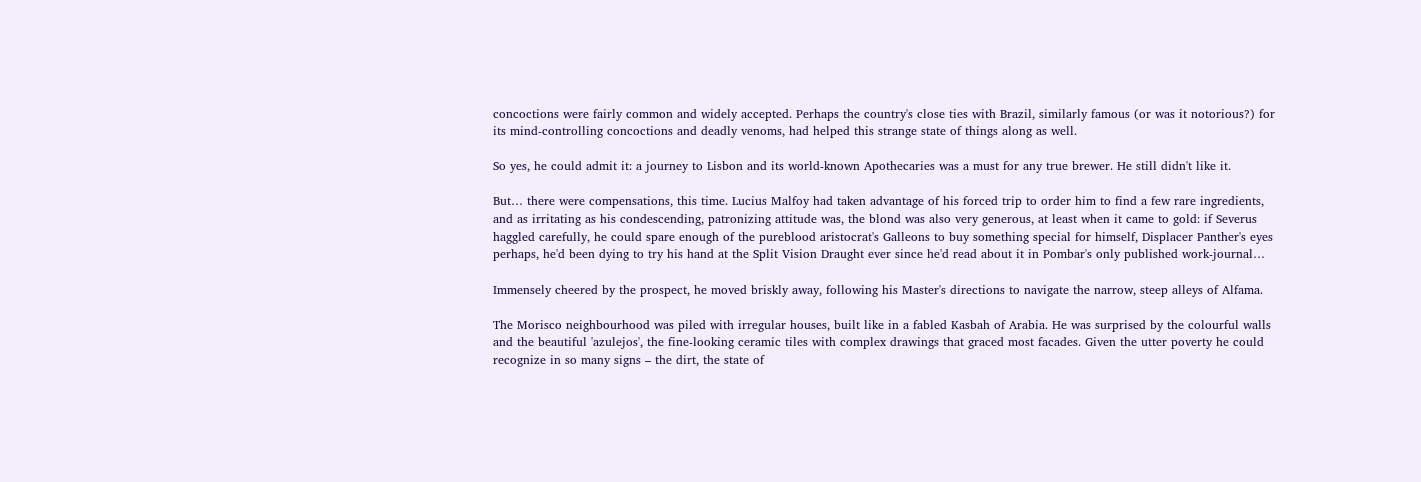concoctions were fairly common and widely accepted. Perhaps the country's close ties with Brazil, similarly famous (or was it notorious?) for its mind-controlling concoctions and deadly venoms, had helped this strange state of things along as well.

So yes, he could admit it: a journey to Lisbon and its world-known Apothecaries was a must for any true brewer. He still didn't like it.

But… there were compensations, this time. Lucius Malfoy had taken advantage of his forced trip to order him to find a few rare ingredients, and as irritating as his condescending, patronizing attitude was, the blond was also very generous, at least when it came to gold: if Severus haggled carefully, he could spare enough of the pureblood aristocrat's Galleons to buy something special for himself, Displacer Panther's eyes perhaps, he'd been dying to try his hand at the Split Vision Draught ever since he'd read about it in Pombar's only published work-journal…

Immensely cheered by the prospect, he moved briskly away, following his Master's directions to navigate the narrow, steep alleys of Alfama.

The Morisco neighbourhood was piled with irregular houses, built like in a fabled Kasbah of Arabia. He was surprised by the colourful walls and the beautiful 'azulejos', the fine-looking ceramic tiles with complex drawings that graced most facades. Given the utter poverty he could recognize in so many signs – the dirt, the state of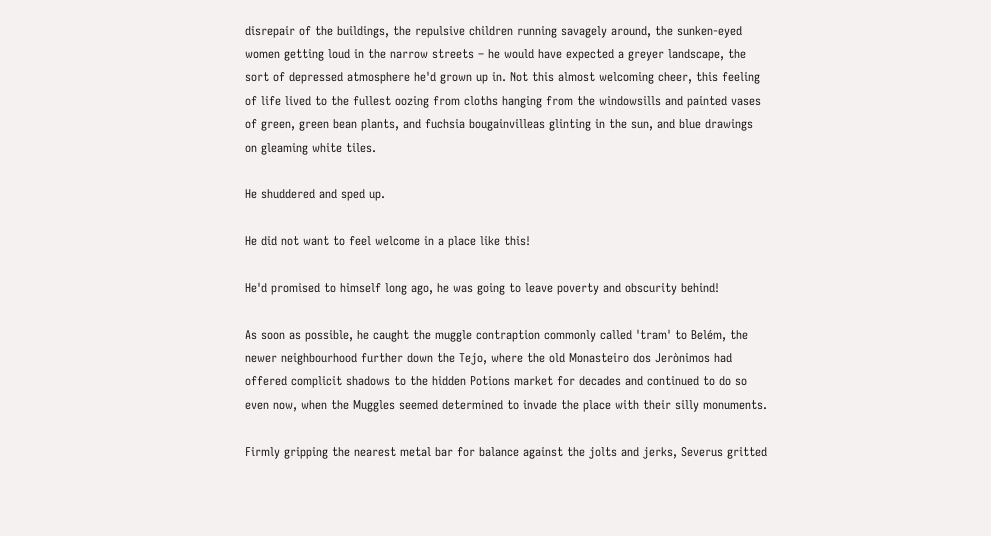disrepair of the buildings, the repulsive children running savagely around, the sunken-eyed women getting loud in the narrow streets – he would have expected a greyer landscape, the sort of depressed atmosphere he'd grown up in. Not this almost welcoming cheer, this feeling of life lived to the fullest oozing from cloths hanging from the windowsills and painted vases of green, green bean plants, and fuchsia bougainvilleas glinting in the sun, and blue drawings on gleaming white tiles.

He shuddered and sped up.

He did not want to feel welcome in a place like this!

He'd promised to himself long ago, he was going to leave poverty and obscurity behind!

As soon as possible, he caught the muggle contraption commonly called 'tram' to Belém, the newer neighbourhood further down the Tejo, where the old Monasteiro dos Jerònimos had offered complicit shadows to the hidden Potions market for decades and continued to do so even now, when the Muggles seemed determined to invade the place with their silly monuments.

Firmly gripping the nearest metal bar for balance against the jolts and jerks, Severus gritted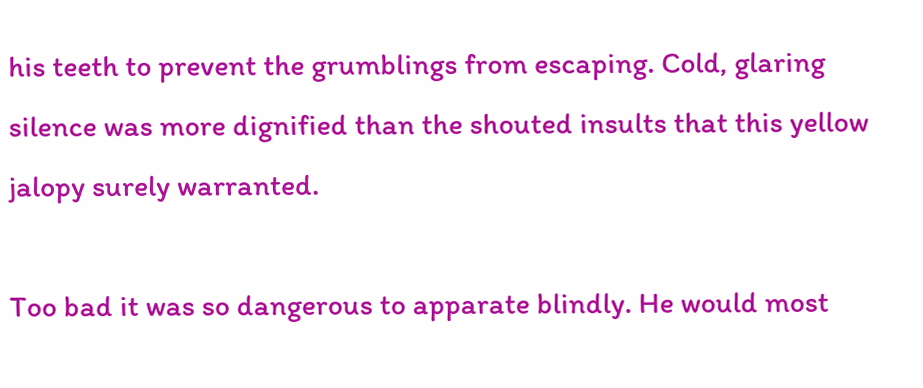his teeth to prevent the grumblings from escaping. Cold, glaring silence was more dignified than the shouted insults that this yellow jalopy surely warranted.

Too bad it was so dangerous to apparate blindly. He would most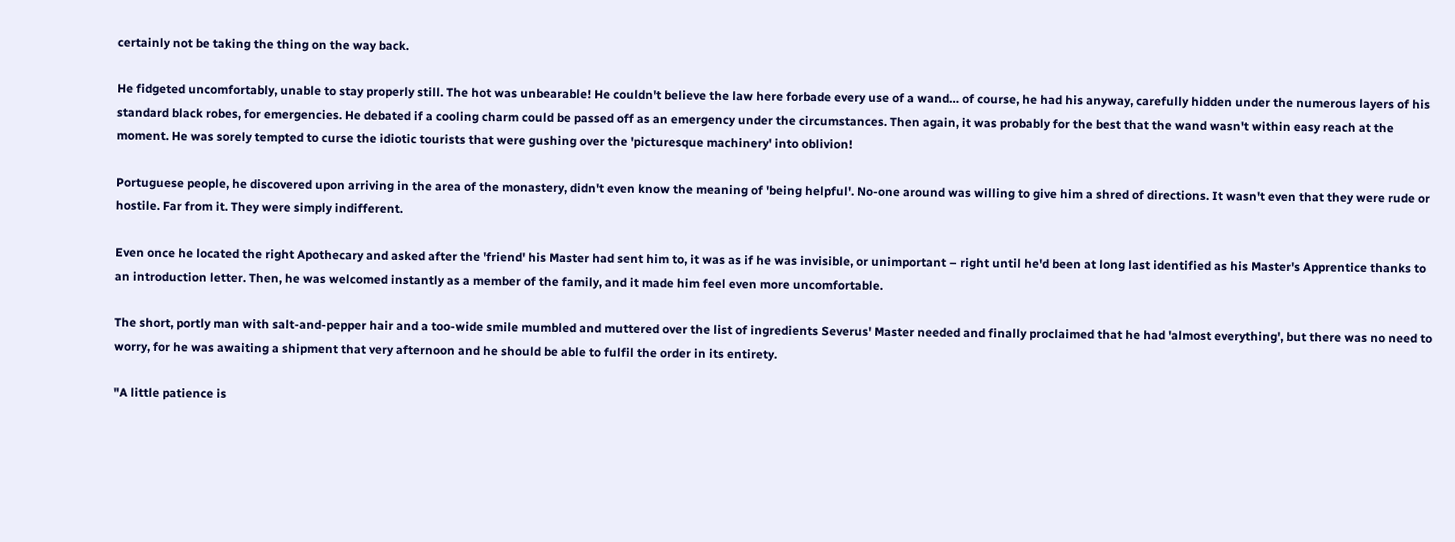certainly not be taking the thing on the way back.

He fidgeted uncomfortably, unable to stay properly still. The hot was unbearable! He couldn't believe the law here forbade every use of a wand… of course, he had his anyway, carefully hidden under the numerous layers of his standard black robes, for emergencies. He debated if a cooling charm could be passed off as an emergency under the circumstances. Then again, it was probably for the best that the wand wasn't within easy reach at the moment. He was sorely tempted to curse the idiotic tourists that were gushing over the 'picturesque machinery' into oblivion!

Portuguese people, he discovered upon arriving in the area of the monastery, didn't even know the meaning of 'being helpful'. No-one around was willing to give him a shred of directions. It wasn't even that they were rude or hostile. Far from it. They were simply indifferent.

Even once he located the right Apothecary and asked after the 'friend' his Master had sent him to, it was as if he was invisible, or unimportant – right until he'd been at long last identified as his Master's Apprentice thanks to an introduction letter. Then, he was welcomed instantly as a member of the family, and it made him feel even more uncomfortable.

The short, portly man with salt-and-pepper hair and a too-wide smile mumbled and muttered over the list of ingredients Severus' Master needed and finally proclaimed that he had 'almost everything', but there was no need to worry, for he was awaiting a shipment that very afternoon and he should be able to fulfil the order in its entirety.

"A little patience is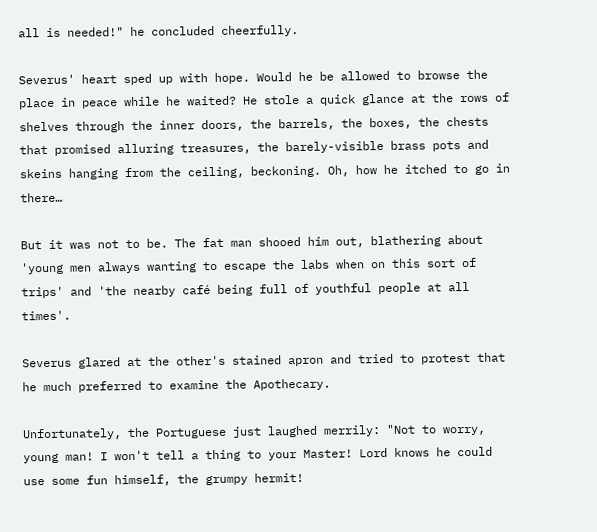all is needed!" he concluded cheerfully.

Severus' heart sped up with hope. Would he be allowed to browse the place in peace while he waited? He stole a quick glance at the rows of shelves through the inner doors, the barrels, the boxes, the chests that promised alluring treasures, the barely-visible brass pots and skeins hanging from the ceiling, beckoning. Oh, how he itched to go in there…

But it was not to be. The fat man shooed him out, blathering about 'young men always wanting to escape the labs when on this sort of trips' and 'the nearby café being full of youthful people at all times'.

Severus glared at the other's stained apron and tried to protest that he much preferred to examine the Apothecary.

Unfortunately, the Portuguese just laughed merrily: "Not to worry, young man! I won't tell a thing to your Master! Lord knows he could use some fun himself, the grumpy hermit!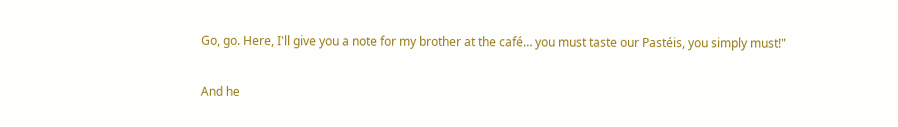Go, go. Here, I'll give you a note for my brother at the café… you must taste our Pastéis, you simply must!"

And he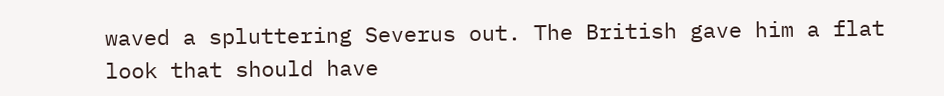waved a spluttering Severus out. The British gave him a flat look that should have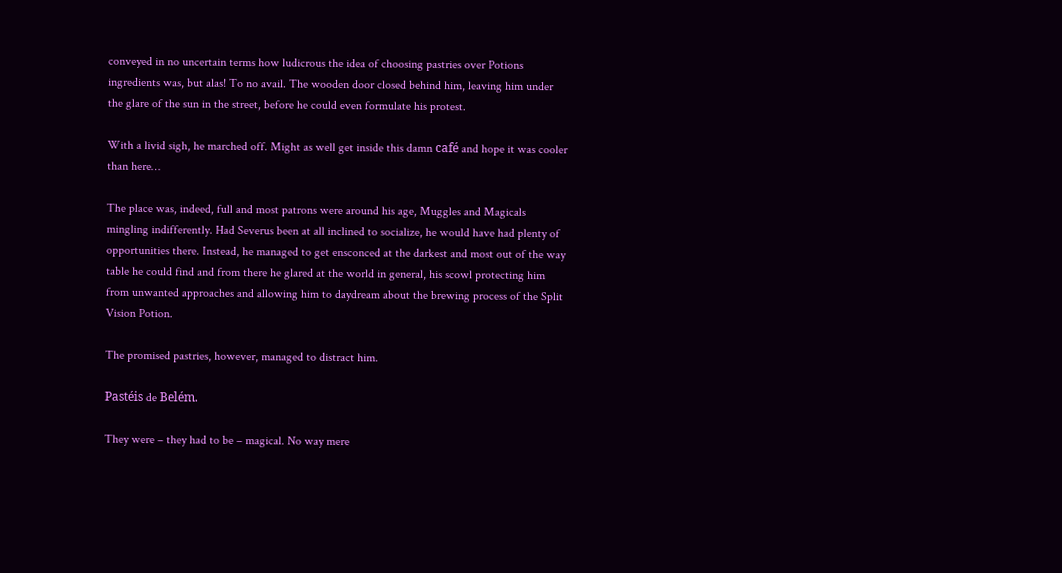conveyed in no uncertain terms how ludicrous the idea of choosing pastries over Potions ingredients was, but alas! To no avail. The wooden door closed behind him, leaving him under the glare of the sun in the street, before he could even formulate his protest.

With a livid sigh, he marched off. Might as well get inside this damn café and hope it was cooler than here…

The place was, indeed, full and most patrons were around his age, Muggles and Magicals mingling indifferently. Had Severus been at all inclined to socialize, he would have had plenty of opportunities there. Instead, he managed to get ensconced at the darkest and most out of the way table he could find and from there he glared at the world in general, his scowl protecting him from unwanted approaches and allowing him to daydream about the brewing process of the Split Vision Potion.

The promised pastries, however, managed to distract him.

Pastéis de Belém.

They were – they had to be – magical. No way mere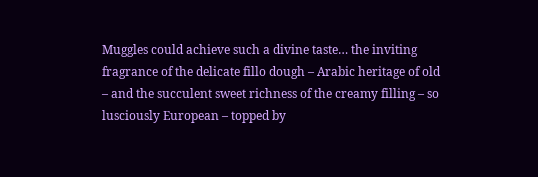Muggles could achieve such a divine taste… the inviting fragrance of the delicate fillo dough – Arabic heritage of old – and the succulent sweet richness of the creamy filling – so lusciously European – topped by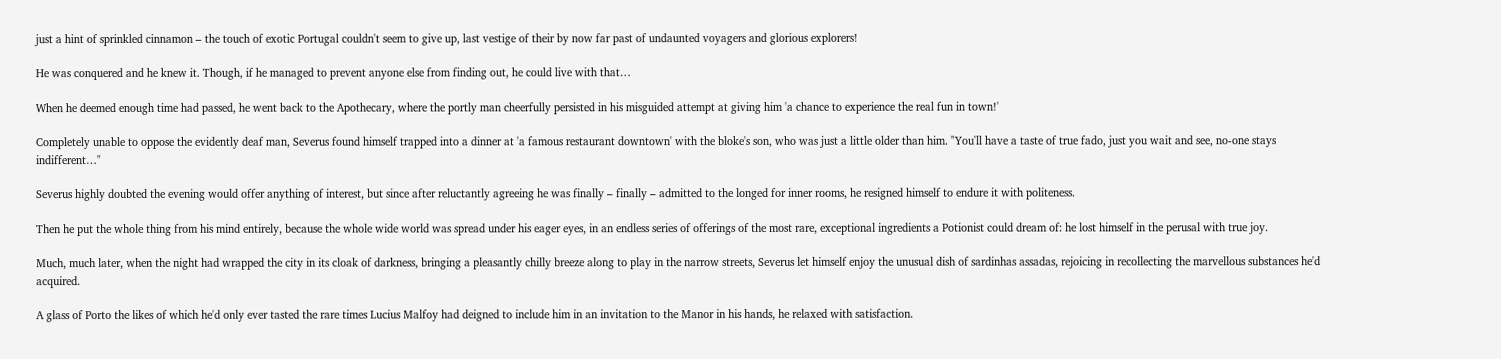just a hint of sprinkled cinnamon – the touch of exotic Portugal couldn't seem to give up, last vestige of their by now far past of undaunted voyagers and glorious explorers!

He was conquered and he knew it. Though, if he managed to prevent anyone else from finding out, he could live with that…

When he deemed enough time had passed, he went back to the Apothecary, where the portly man cheerfully persisted in his misguided attempt at giving him 'a chance to experience the real fun in town!'

Completely unable to oppose the evidently deaf man, Severus found himself trapped into a dinner at 'a famous restaurant downtown' with the bloke's son, who was just a little older than him. "You'll have a taste of true fado, just you wait and see, no-one stays indifferent…"

Severus highly doubted the evening would offer anything of interest, but since after reluctantly agreeing he was finally – finally – admitted to the longed for inner rooms, he resigned himself to endure it with politeness.

Then he put the whole thing from his mind entirely, because the whole wide world was spread under his eager eyes, in an endless series of offerings of the most rare, exceptional ingredients a Potionist could dream of: he lost himself in the perusal with true joy.

Much, much later, when the night had wrapped the city in its cloak of darkness, bringing a pleasantly chilly breeze along to play in the narrow streets, Severus let himself enjoy the unusual dish of sardinhas assadas, rejoicing in recollecting the marvellous substances he'd acquired.

A glass of Porto the likes of which he'd only ever tasted the rare times Lucius Malfoy had deigned to include him in an invitation to the Manor in his hands, he relaxed with satisfaction.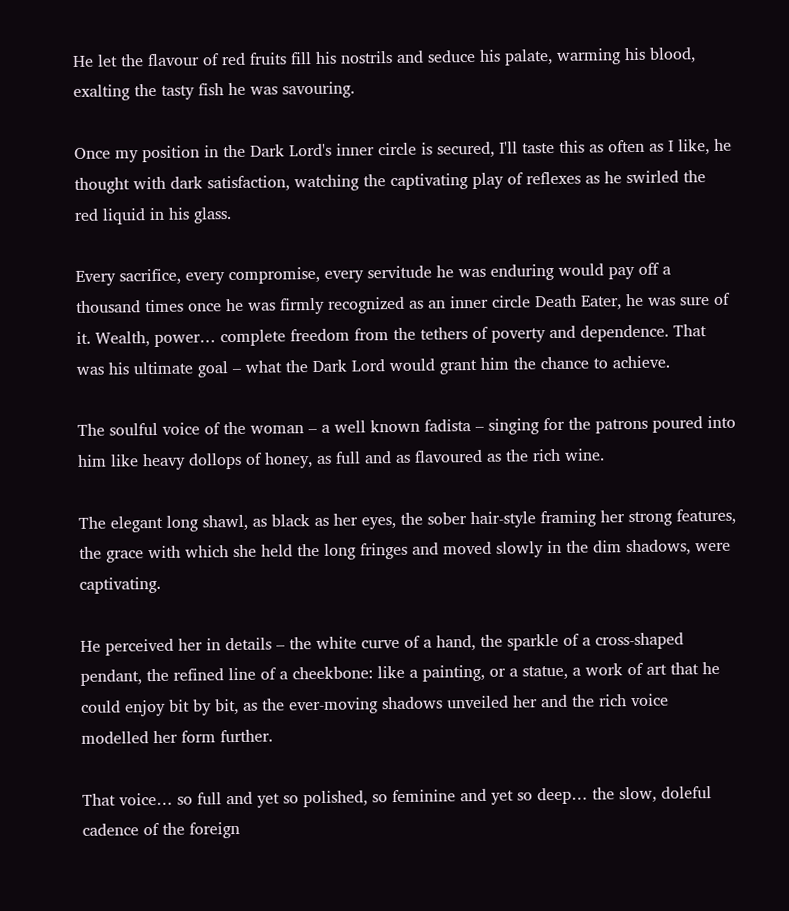He let the flavour of red fruits fill his nostrils and seduce his palate, warming his blood, exalting the tasty fish he was savouring.

Once my position in the Dark Lord's inner circle is secured, I'll taste this as often as I like, he thought with dark satisfaction, watching the captivating play of reflexes as he swirled the red liquid in his glass.

Every sacrifice, every compromise, every servitude he was enduring would pay off a thousand times once he was firmly recognized as an inner circle Death Eater, he was sure of it. Wealth, power… complete freedom from the tethers of poverty and dependence. That was his ultimate goal – what the Dark Lord would grant him the chance to achieve.

The soulful voice of the woman – a well known fadista – singing for the patrons poured into him like heavy dollops of honey, as full and as flavoured as the rich wine.

The elegant long shawl, as black as her eyes, the sober hair-style framing her strong features, the grace with which she held the long fringes and moved slowly in the dim shadows, were captivating.

He perceived her in details – the white curve of a hand, the sparkle of a cross-shaped pendant, the refined line of a cheekbone: like a painting, or a statue, a work of art that he could enjoy bit by bit, as the ever-moving shadows unveiled her and the rich voice modelled her form further.

That voice… so full and yet so polished, so feminine and yet so deep… the slow, doleful cadence of the foreign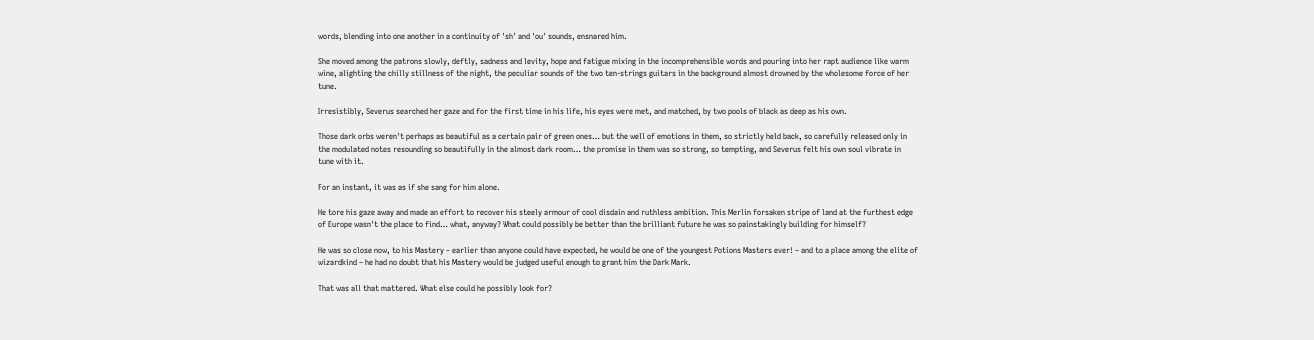words, blending into one another in a continuity of 'sh' and 'ou' sounds, ensnared him.

She moved among the patrons slowly, deftly, sadness and levity, hope and fatigue mixing in the incomprehensible words and pouring into her rapt audience like warm wine, alighting the chilly stillness of the night, the peculiar sounds of the two ten-strings guitars in the background almost drowned by the wholesome force of her tune.

Irresistibly, Severus searched her gaze and for the first time in his life, his eyes were met, and matched, by two pools of black as deep as his own.

Those dark orbs weren't perhaps as beautiful as a certain pair of green ones… but the well of emotions in them, so strictly held back, so carefully released only in the modulated notes resounding so beautifully in the almost dark room… the promise in them was so strong, so tempting, and Severus felt his own soul vibrate in tune with it.

For an instant, it was as if she sang for him alone.

He tore his gaze away and made an effort to recover his steely armour of cool disdain and ruthless ambition. This Merlin forsaken stripe of land at the furthest edge of Europe wasn't the place to find… what, anyway? What could possibly be better than the brilliant future he was so painstakingly building for himself?

He was so close now, to his Mastery – earlier than anyone could have expected, he would be one of the youngest Potions Masters ever! – and to a place among the elite of wizardkind – he had no doubt that his Mastery would be judged useful enough to grant him the Dark Mark.

That was all that mattered. What else could he possibly look for?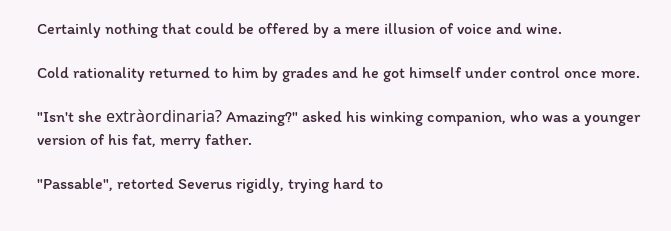Certainly nothing that could be offered by a mere illusion of voice and wine.

Cold rationality returned to him by grades and he got himself under control once more.

"Isn't she extràordinaria? Amazing?" asked his winking companion, who was a younger version of his fat, merry father.

"Passable", retorted Severus rigidly, trying hard to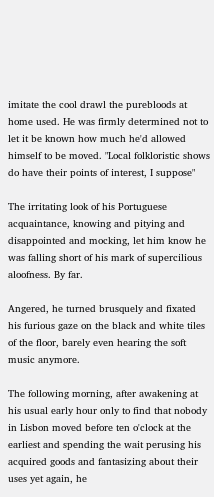imitate the cool drawl the purebloods at home used. He was firmly determined not to let it be known how much he'd allowed himself to be moved. "Local folkloristic shows do have their points of interest, I suppose"

The irritating look of his Portuguese acquaintance, knowing and pitying and disappointed and mocking, let him know he was falling short of his mark of supercilious aloofness. By far.

Angered, he turned brusquely and fixated his furious gaze on the black and white tiles of the floor, barely even hearing the soft music anymore.

The following morning, after awakening at his usual early hour only to find that nobody in Lisbon moved before ten o'clock at the earliest and spending the wait perusing his acquired goods and fantasizing about their uses yet again, he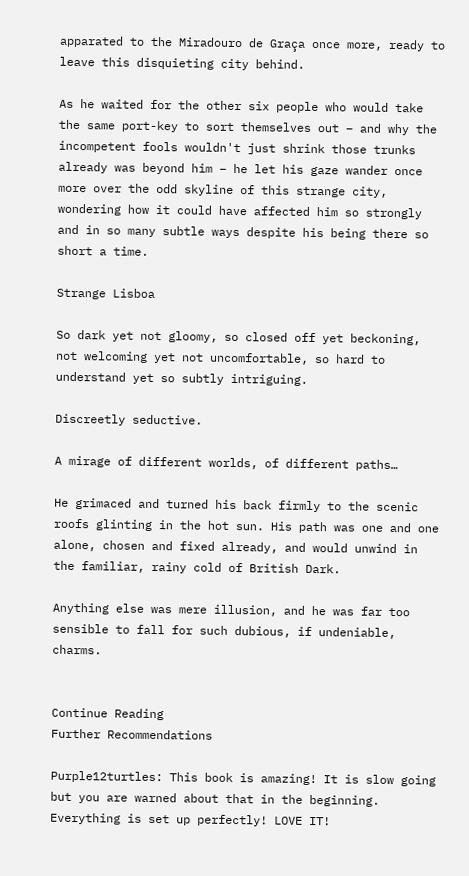apparated to the Miradouro de Graça once more, ready to leave this disquieting city behind.

As he waited for the other six people who would take the same port-key to sort themselves out – and why the incompetent fools wouldn't just shrink those trunks already was beyond him – he let his gaze wander once more over the odd skyline of this strange city, wondering how it could have affected him so strongly and in so many subtle ways despite his being there so short a time.

Strange Lisboa

So dark yet not gloomy, so closed off yet beckoning, not welcoming yet not uncomfortable, so hard to understand yet so subtly intriguing.

Discreetly seductive.

A mirage of different worlds, of different paths…

He grimaced and turned his back firmly to the scenic roofs glinting in the hot sun. His path was one and one alone, chosen and fixed already, and would unwind in the familiar, rainy cold of British Dark.

Anything else was mere illusion, and he was far too sensible to fall for such dubious, if undeniable, charms.


Continue Reading
Further Recommendations

Purple12turtles: This book is amazing! It is slow going but you are warned about that in the beginning. Everything is set up perfectly! LOVE IT!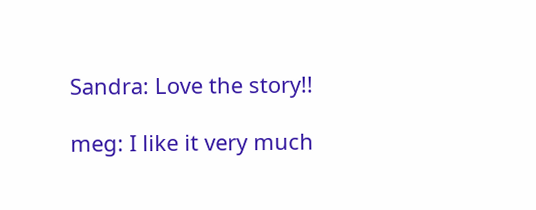Sandra: Love the story!!

meg: I like it very much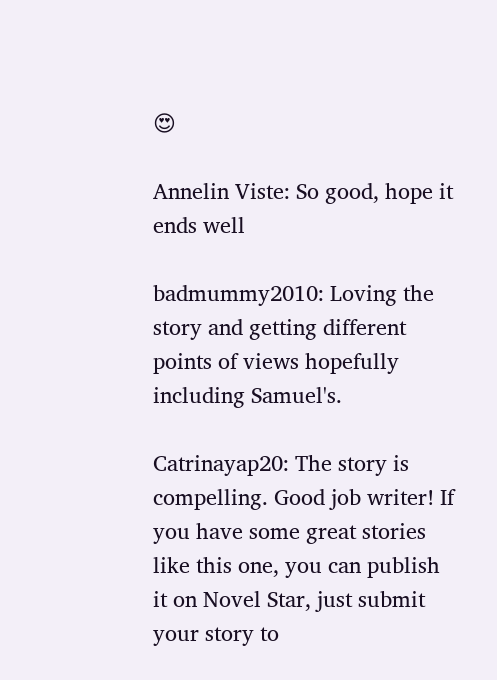😍

Annelin Viste: So good, hope it ends well

badmummy2010: Loving the story and getting different points of views hopefully including Samuel's.

Catrinayap20: The story is compelling. Good job writer! If you have some great stories like this one, you can publish it on Novel Star, just submit your story to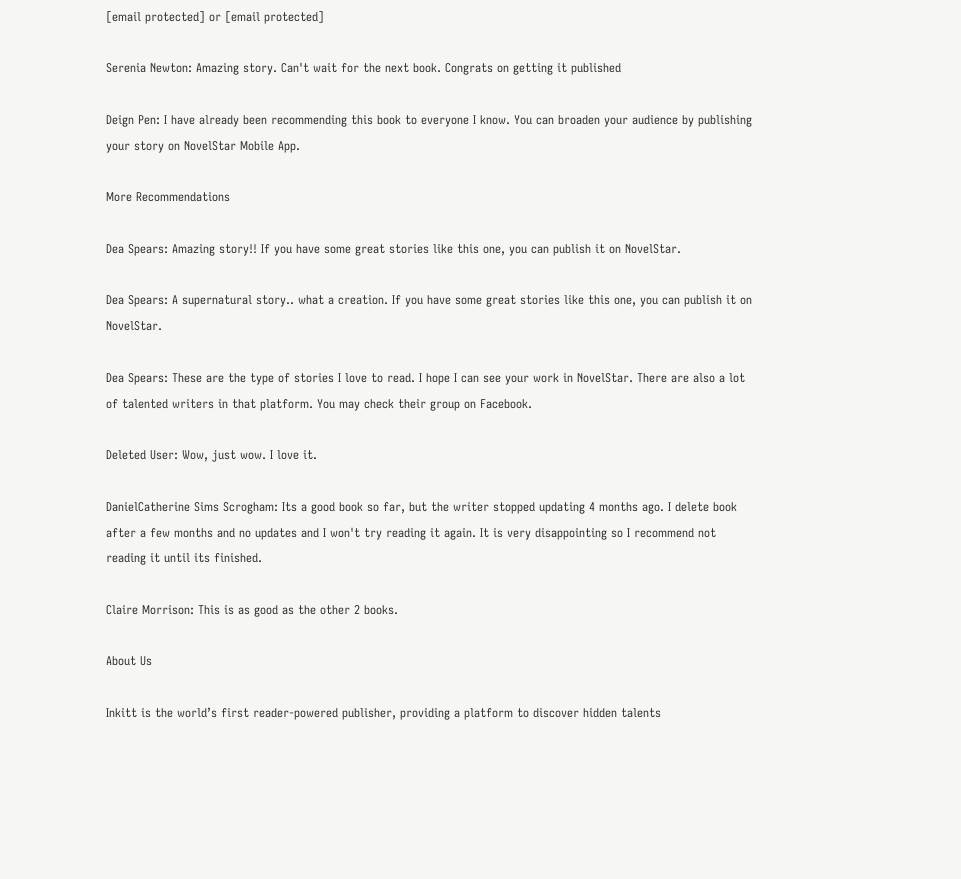[email protected] or [email protected]

Serenia Newton: Amazing story. Can't wait for the next book. Congrats on getting it published

Deign Pen: I have already been recommending this book to everyone I know. You can broaden your audience by publishing your story on NovelStar Mobile App.

More Recommendations

Dea Spears: Amazing story!! If you have some great stories like this one, you can publish it on NovelStar.

Dea Spears: A supernatural story.. what a creation. If you have some great stories like this one, you can publish it on NovelStar.

Dea Spears: These are the type of stories I love to read. I hope I can see your work in NovelStar. There are also a lot of talented writers in that platform. You may check their group on Facebook.

Deleted User: Wow, just wow. I love it.

DanielCatherine Sims Scrogham: Its a good book so far, but the writer stopped updating 4 months ago. I delete book after a few months and no updates and I won't try reading it again. It is very disappointing so I recommend not reading it until its finished.

Claire Morrison: This is as good as the other 2 books.

About Us

Inkitt is the world’s first reader-powered publisher, providing a platform to discover hidden talents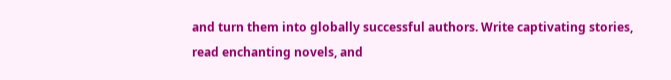and turn them into globally successful authors. Write captivating stories, read enchanting novels, and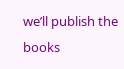we’ll publish the books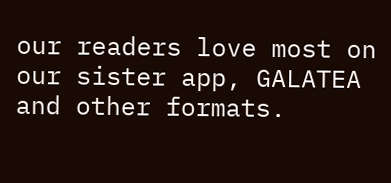our readers love most on our sister app, GALATEA and other formats.